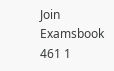Join Examsbook
461 1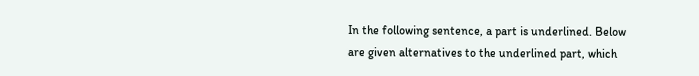In the following sentence, a part is underlined. Below are given alternatives to the underlined part, which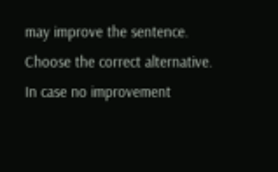may improve the sentence. Choose the correct alternative. In case no improvement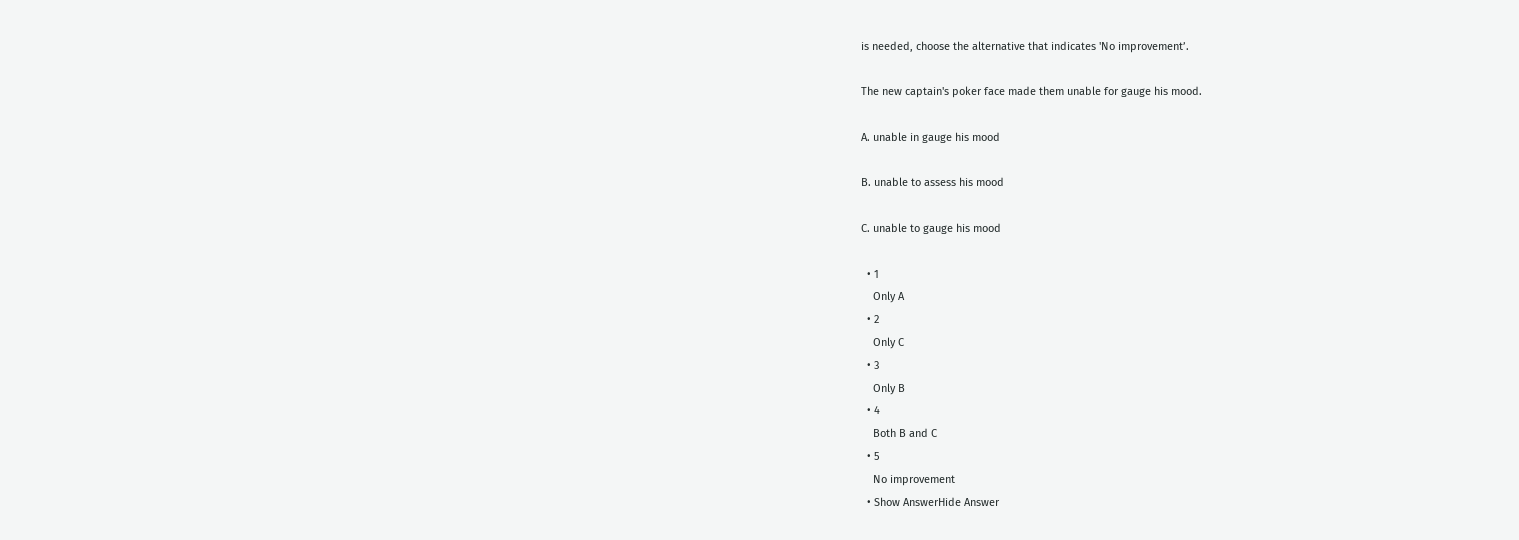is needed, choose the alternative that indicates 'No improvement’.

The new captain's poker face made them unable for gauge his mood.

A. unable in gauge his mood

B. unable to assess his mood

C. unable to gauge his mood

  • 1
    Only A
  • 2
    Only C
  • 3
    Only B
  • 4
    Both B and C
  • 5
    No improvement
  • Show AnswerHide Answer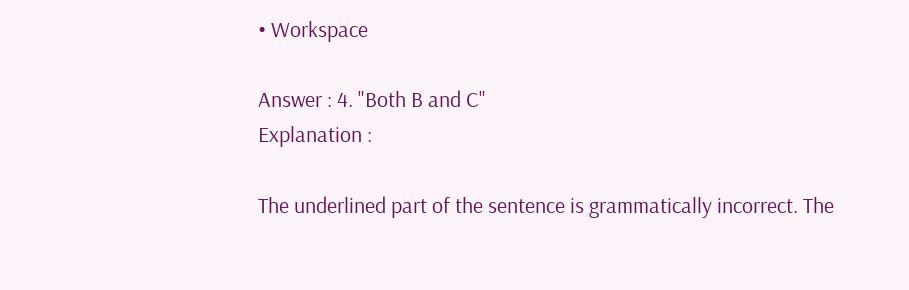• Workspace

Answer : 4. "Both B and C"
Explanation :

The underlined part of the sentence is grammatically incorrect. The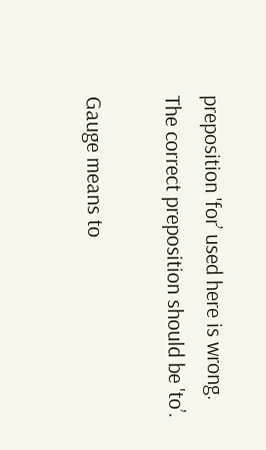preposition 'for’ used here is wrong. The correct preposition should be 'to’.

Gauge means to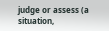judge or assess (a situation,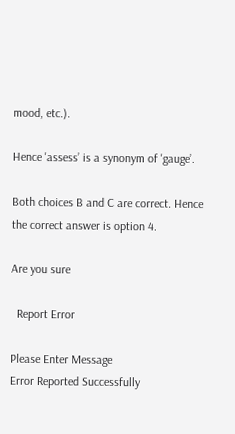mood, etc.).

Hence 'assess’ is a synonym of 'gauge’.

Both choices B and C are correct. Hence the correct answer is option 4.

Are you sure

  Report Error

Please Enter Message
Error Reported Successfully